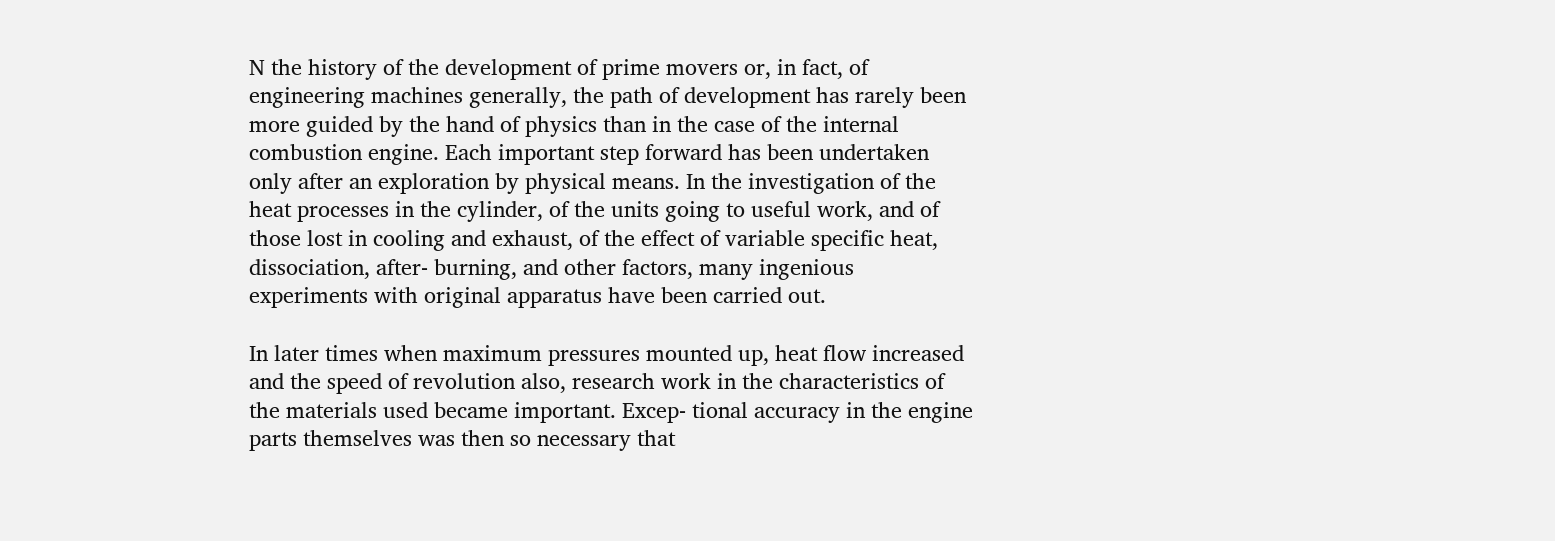N the history of the development of prime movers or, in fact, of engineering machines generally, the path of development has rarely been more guided by the hand of physics than in the case of the internal combustion engine. Each important step forward has been undertaken only after an exploration by physical means. In the investigation of the heat processes in the cylinder, of the units going to useful work, and of those lost in cooling and exhaust, of the effect of variable specific heat, dissociation, after- burning, and other factors, many ingenious experiments with original apparatus have been carried out.

In later times when maximum pressures mounted up, heat flow increased and the speed of revolution also, research work in the characteristics of the materials used became important. Excep- tional accuracy in the engine parts themselves was then so necessary that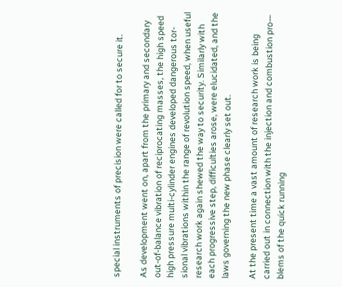special instruments of precision were called for to secure it.

As development went on, apart from the primary and secondary out-of-balance vibration of reciprocating masses, the high speed high pressure multi-cylinder engines developed dangerous tor- sional vibrations within the range of revolution speed, when useful research work again shewed the way to security. Similarly with each progressive step, difficulties arose, were elucidated, and the laws governing the new phase clearly set out.

At the present time a vast amount of research work is being carried out in connection with the injection and combustion pro— blems of the quick running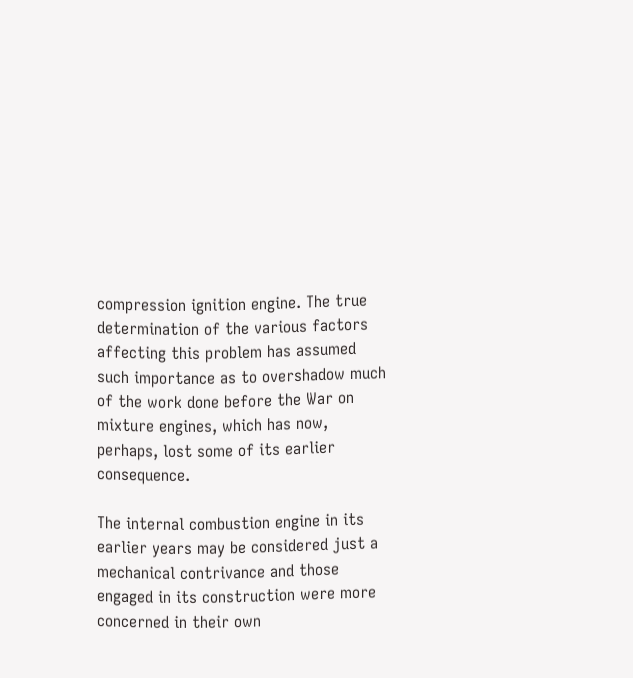compression ignition engine. The true determination of the various factors affecting this problem has assumed such importance as to overshadow much of the work done before the War on mixture engines, which has now, perhaps, lost some of its earlier consequence.

The internal combustion engine in its earlier years may be considered just a mechanical contrivance and those engaged in its construction were more concerned in their own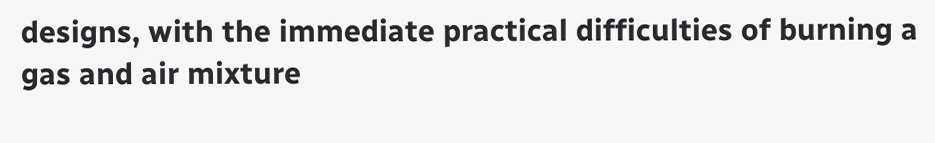designs, with the immediate practical difficulties of burning a gas and air mixture